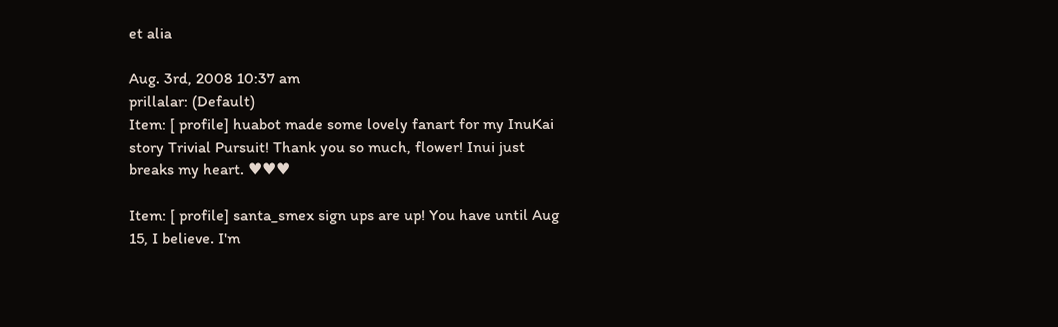et alia

Aug. 3rd, 2008 10:37 am
prillalar: (Default)
Item: [ profile] huabot made some lovely fanart for my InuKai story Trivial Pursuit! Thank you so much, flower! Inui just breaks my heart. ♥♥♥

Item: [ profile] santa_smex sign ups are up! You have until Aug 15, I believe. I'm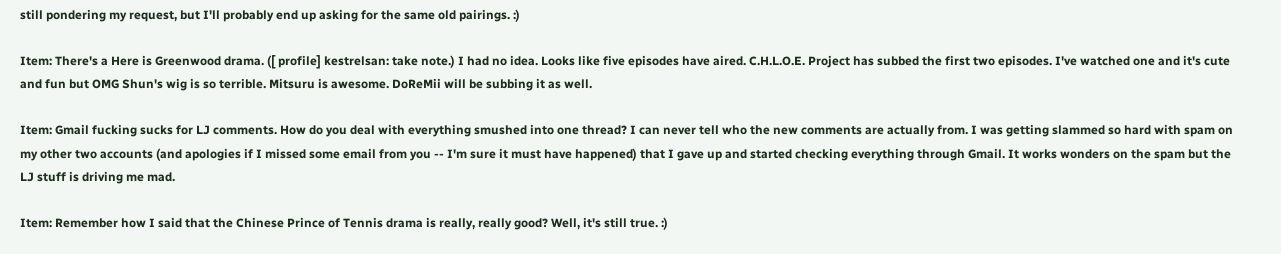still pondering my request, but I'll probably end up asking for the same old pairings. :)

Item: There's a Here is Greenwood drama. ([ profile] kestrelsan: take note.) I had no idea. Looks like five episodes have aired. C.H.L.O.E. Project has subbed the first two episodes. I've watched one and it's cute and fun but OMG Shun's wig is so terrible. Mitsuru is awesome. DoReMii will be subbing it as well.

Item: Gmail fucking sucks for LJ comments. How do you deal with everything smushed into one thread? I can never tell who the new comments are actually from. I was getting slammed so hard with spam on my other two accounts (and apologies if I missed some email from you -- I'm sure it must have happened) that I gave up and started checking everything through Gmail. It works wonders on the spam but the LJ stuff is driving me mad.

Item: Remember how I said that the Chinese Prince of Tennis drama is really, really good? Well, it's still true. :)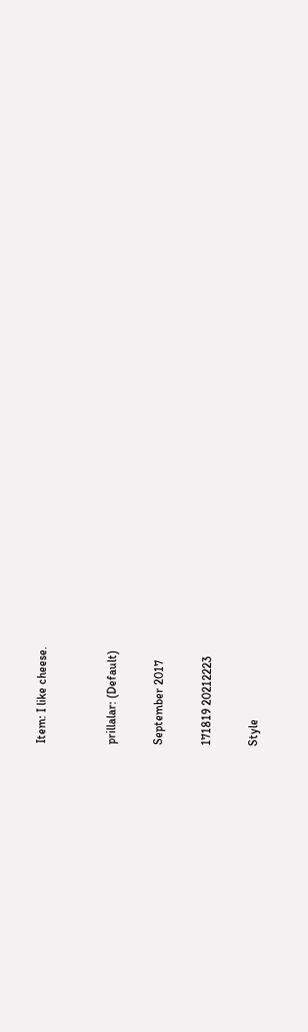Item: I like cheese.


prillalar: (Default)

September 2017

171819 20212223

Style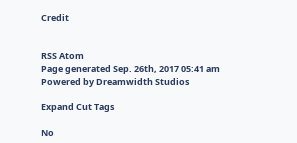Credit


RSS Atom
Page generated Sep. 26th, 2017 05:41 am
Powered by Dreamwidth Studios

Expand Cut Tags

No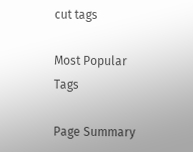cut tags

Most Popular Tags

Page Summary